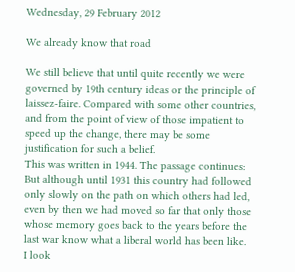Wednesday, 29 February 2012

We already know that road

We still believe that until quite recently we were governed by 19th century ideas or the principle of laissez-faire. Compared with some other countries, and from the point of view of those impatient to speed up the change, there may be some justification for such a belief.
This was written in 1944. The passage continues:
But although until 1931 this country had followed only slowly on the path on which others had led, even by then we had moved so far that only those whose memory goes back to the years before the last war know what a liberal world has been like.
I look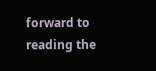forward to reading the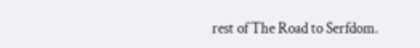rest of The Road to Serfdom.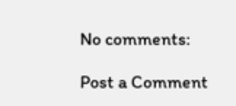No comments:

Post a Comment